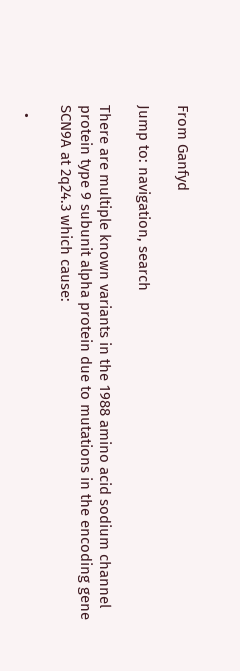From Ganfyd

Jump to: navigation, search

There are multiple known variants in the 1988 amino acid sodium channel protein type 9 subunit alpha protein due to mutations in the encoding gene SCN9A at 2q24.3 which cause:

  •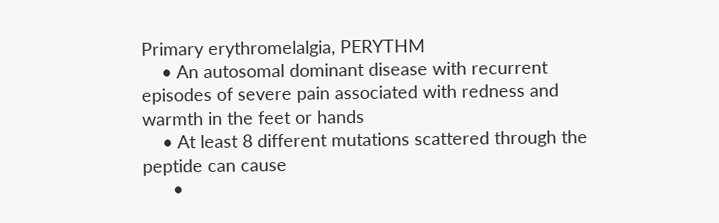Primary erythromelalgia, PERYTHM
    • An autosomal dominant disease with recurrent episodes of severe pain associated with redness and warmth in the feet or hands
    • At least 8 different mutations scattered through the peptide can cause
      •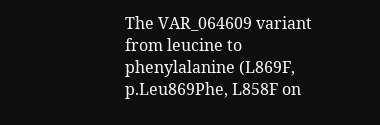The VAR_064609 variant from leucine to phenylalanine (L869F, p.Leu869Phe, L858F on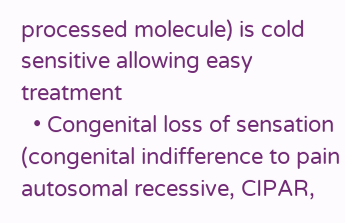processed molecule) is cold sensitive allowing easy treatment
  • Congenital loss of sensation (congenital indifference to pain autosomal recessive, CIPAR,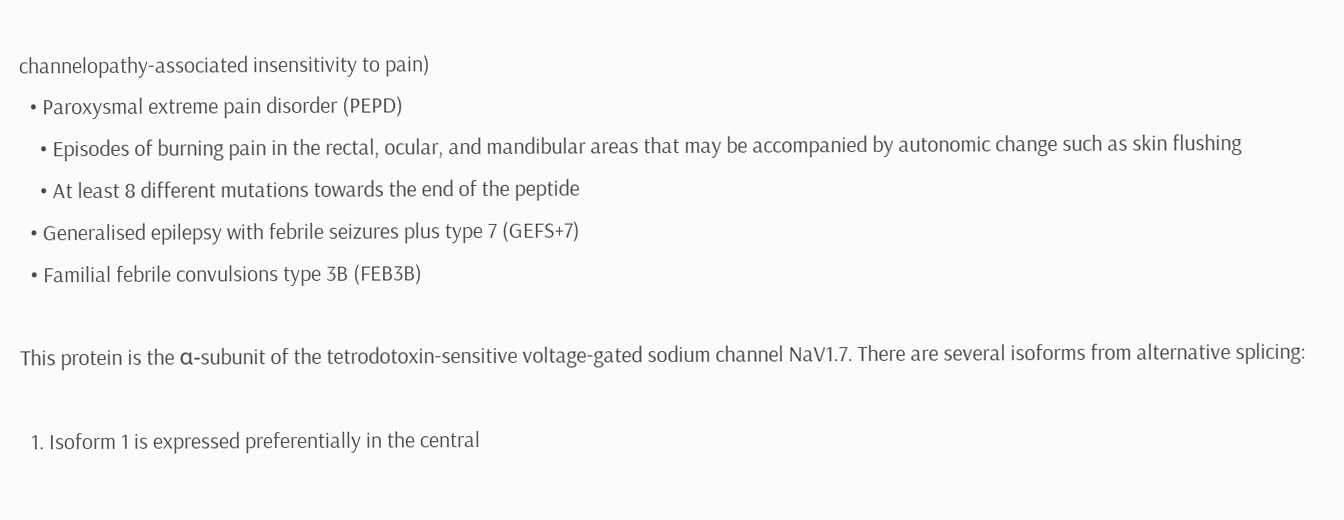channelopathy-associated insensitivity to pain)
  • Paroxysmal extreme pain disorder (PEPD)
    • Episodes of burning pain in the rectal, ocular, and mandibular areas that may be accompanied by autonomic change such as skin flushing
    • At least 8 different mutations towards the end of the peptide
  • Generalised epilepsy with febrile seizures plus type 7 (GEFS+7)
  • Familial febrile convulsions type 3B (FEB3B)

This protein is the α-subunit of the tetrodotoxin-sensitive voltage-gated sodium channel NaV1.7. There are several isoforms from alternative splicing:

  1. Isoform 1 is expressed preferentially in the central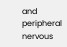and peripheral nervous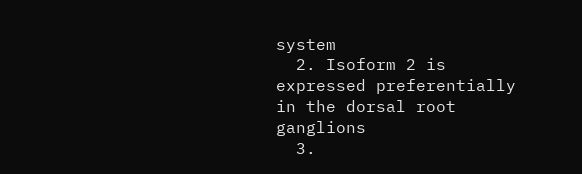system
  2. Isoform 2 is expressed preferentially in the dorsal root ganglions
  3.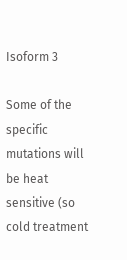Isoform 3

Some of the specific mutations will be heat sensitive (so cold treatment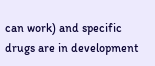can work) and specific drugs are in development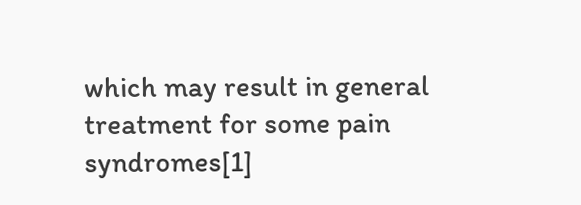which may result in general treatment for some pain syndromes[1]